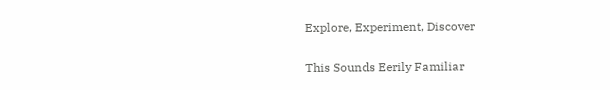Explore, Experiment, Discover

This Sounds Eerily Familiar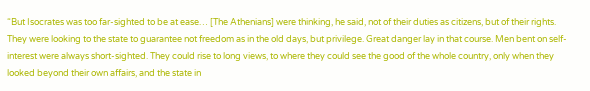“But Isocrates was too far-sighted to be at ease… [The Athenians] were thinking, he said, not of their duties as citizens, but of their rights. They were looking to the state to guarantee not freedom as in the old days, but privilege. Great danger lay in that course. Men bent on self-interest were always short-sighted. They could rise to long views, to where they could see the good of the whole country, only when they looked beyond their own affairs, and the state in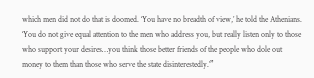which men did not do that is doomed. ‘You have no breadth of view,’ he told the Athenians. ‘You do not give equal attention to the men who address you, but really listen only to those who support your desires…you think those better friends of the people who dole out money to them than those who serve the state disinterestedly.’”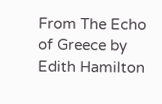From The Echo of Greece by Edith Hamilton